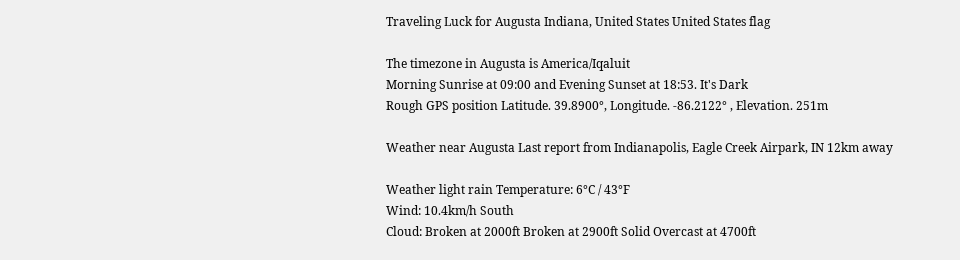Traveling Luck for Augusta Indiana, United States United States flag

The timezone in Augusta is America/Iqaluit
Morning Sunrise at 09:00 and Evening Sunset at 18:53. It's Dark
Rough GPS position Latitude. 39.8900°, Longitude. -86.2122° , Elevation. 251m

Weather near Augusta Last report from Indianapolis, Eagle Creek Airpark, IN 12km away

Weather light rain Temperature: 6°C / 43°F
Wind: 10.4km/h South
Cloud: Broken at 2000ft Broken at 2900ft Solid Overcast at 4700ft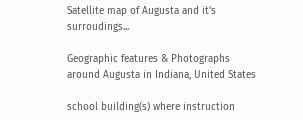Satellite map of Augusta and it's surroudings...

Geographic features & Photographs around Augusta in Indiana, United States

school building(s) where instruction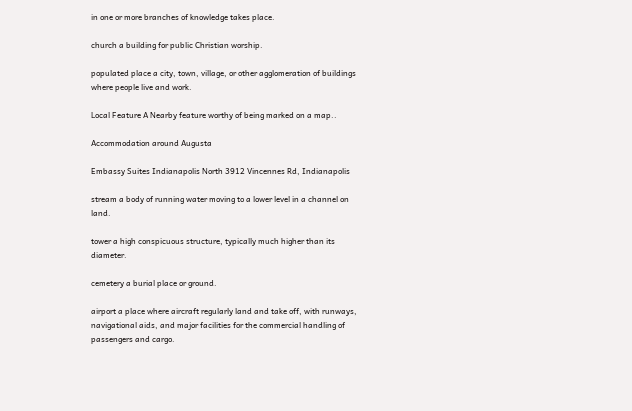in one or more branches of knowledge takes place.

church a building for public Christian worship.

populated place a city, town, village, or other agglomeration of buildings where people live and work.

Local Feature A Nearby feature worthy of being marked on a map..

Accommodation around Augusta

Embassy Suites Indianapolis North 3912 Vincennes Rd, Indianapolis

stream a body of running water moving to a lower level in a channel on land.

tower a high conspicuous structure, typically much higher than its diameter.

cemetery a burial place or ground.

airport a place where aircraft regularly land and take off, with runways, navigational aids, and major facilities for the commercial handling of passengers and cargo.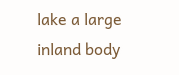lake a large inland body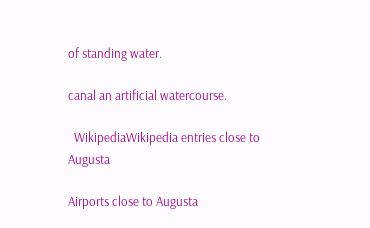of standing water.

canal an artificial watercourse.

  WikipediaWikipedia entries close to Augusta

Airports close to Augusta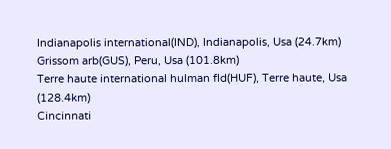Indianapolis international(IND), Indianapolis, Usa (24.7km)
Grissom arb(GUS), Peru, Usa (101.8km)
Terre haute international hulman fld(HUF), Terre haute, Usa (128.4km)
Cincinnati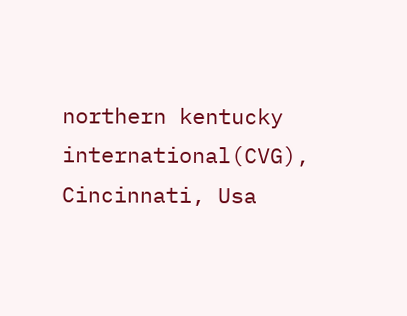northern kentucky international(CVG), Cincinnati, Usa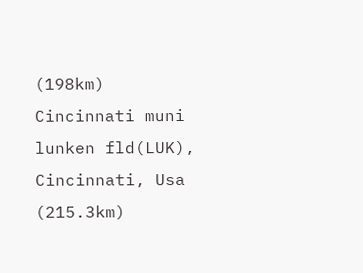(198km)
Cincinnati muni lunken fld(LUK), Cincinnati, Usa (215.3km)